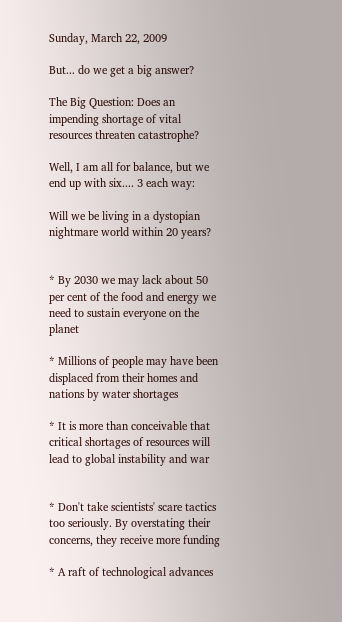Sunday, March 22, 2009

But... do we get a big answer?

The Big Question: Does an impending shortage of vital resources threaten catastrophe?

Well, I am all for balance, but we end up with six.... 3 each way:

Will we be living in a dystopian nightmare world within 20 years?


* By 2030 we may lack about 50 per cent of the food and energy we need to sustain everyone on the planet

* Millions of people may have been displaced from their homes and nations by water shortages

* It is more than conceivable that critical shortages of resources will lead to global instability and war


* Don't take scientists' scare tactics too seriously. By overstating their concerns, they receive more funding

* A raft of technological advances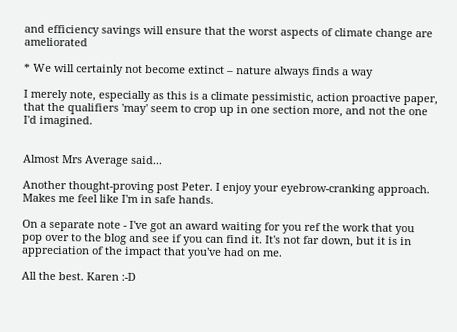and efficiency savings will ensure that the worst aspects of climate change are ameliorated

* We will certainly not become extinct – nature always finds a way

I merely note, especially as this is a climate pessimistic, action proactive paper, that the qualifiers 'may' seem to crop up in one section more, and not the one I'd imagined.


Almost Mrs Average said...

Another thought-proving post Peter. I enjoy your eyebrow-cranking approach. Makes me feel like I'm in safe hands.

On a separate note - I've got an award waiting for you ref the work that you pop over to the blog and see if you can find it. It's not far down, but it is in appreciation of the impact that you've had on me.

All the best. Karen :-D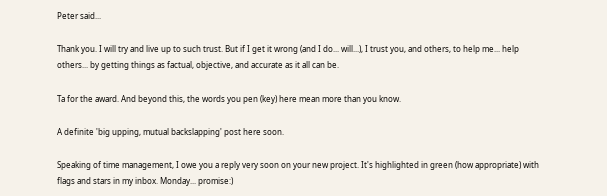Peter said...

Thank you. I will try and live up to such trust. But if I get it wrong (and I do... will...), I trust you, and others, to help me... help others... by getting things as factual, objective, and accurate as it all can be.

Ta for the award. And beyond this, the words you pen (key) here mean more than you know.

A definite 'big upping, mutual backslapping' post here soon.

Speaking of time management, I owe you a reply very soon on your new project. It's highlighted in green (how appropriate) with flags and stars in my inbox. Monday... promise:)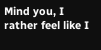Mind you, I rather feel like I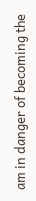am in danger of becoming the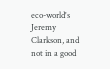eco-world's Jeremy Clarkson, and not in a good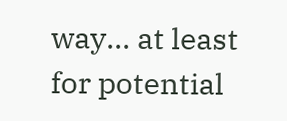way... at least for potential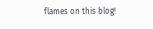flames on this blog!